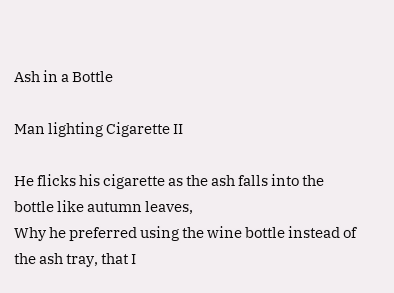Ash in a Bottle

Man lighting Cigarette II

He flicks his cigarette as the ash falls into the bottle like autumn leaves,
Why he preferred using the wine bottle instead of the ash tray, that I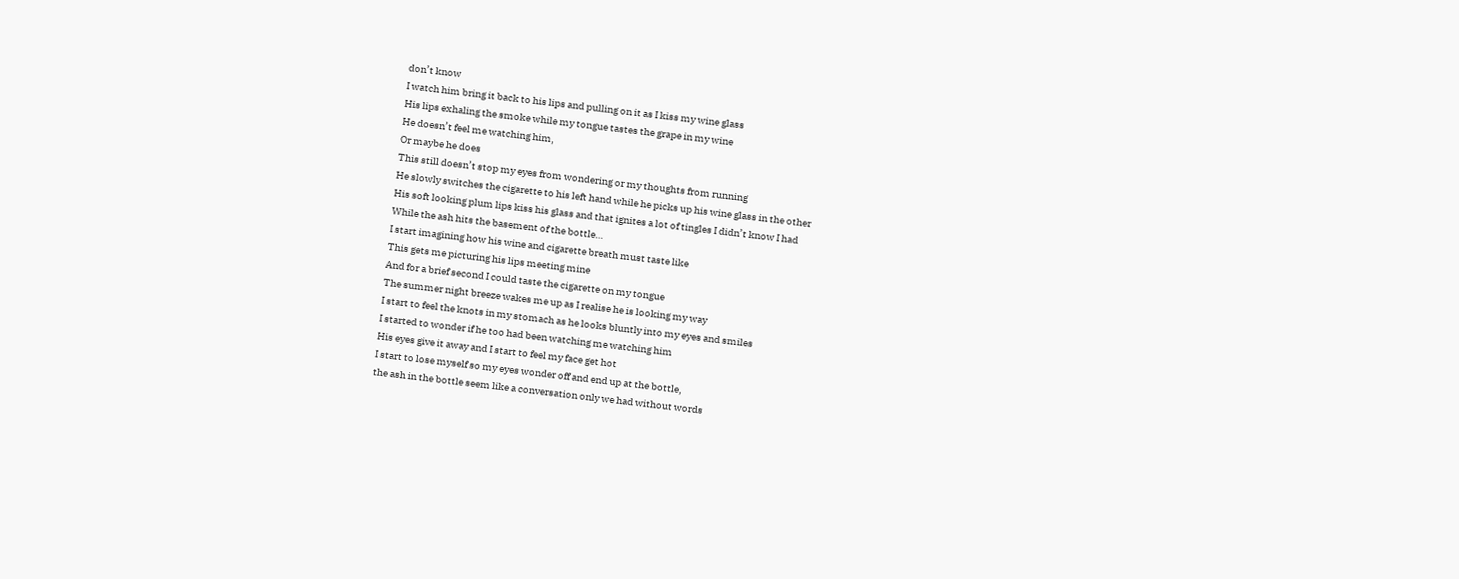don’t know
I watch him bring it back to his lips and pulling on it as I kiss my wine glass
His lips exhaling the smoke while my tongue tastes the grape in my wine
He doesn’t feel me watching him,
Or maybe he does
This still doesn’t stop my eyes from wondering or my thoughts from running
He slowly switches the cigarette to his left hand while he picks up his wine glass in the other
His soft looking plum lips kiss his glass and that ignites a lot of tingles I didn’t know I had
While the ash hits the basement of the bottle…
I start imagining how his wine and cigarette breath must taste like
This gets me picturing his lips meeting mine
And for a brief second I could taste the cigarette on my tongue
The summer night breeze wakes me up as I realise he is looking my way
I start to feel the knots in my stomach as he looks bluntly into my eyes and smiles
I started to wonder if he too had been watching me watching him
His eyes give it away and I start to feel my face get hot
I start to lose myself so my eyes wonder off and end up at the bottle,
the ash in the bottle seem like a conversation only we had without words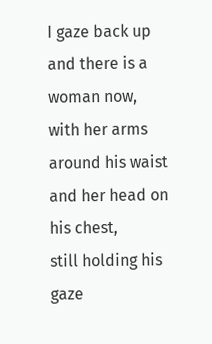I gaze back up and there is a woman now, with her arms around his waist and her head on his chest,
still holding his gaze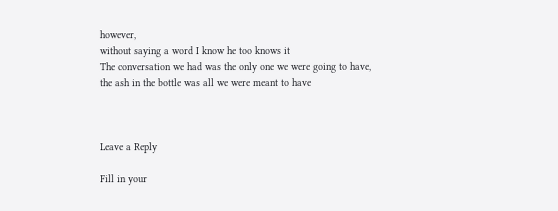however,
without saying a word I know he too knows it
The conversation we had was the only one we were going to have,
the ash in the bottle was all we were meant to have



Leave a Reply

Fill in your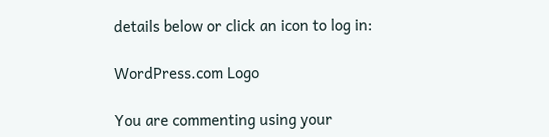details below or click an icon to log in:

WordPress.com Logo

You are commenting using your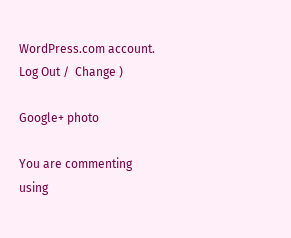WordPress.com account. Log Out /  Change )

Google+ photo

You are commenting using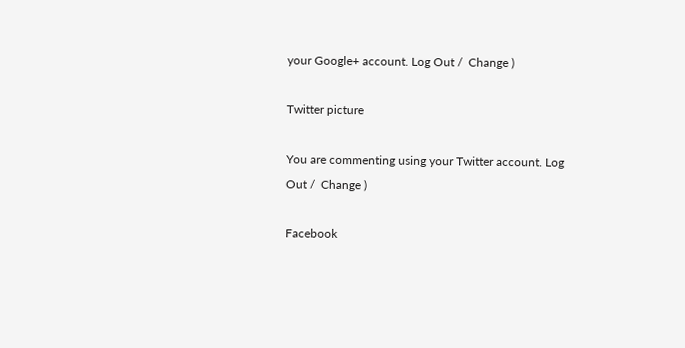your Google+ account. Log Out /  Change )

Twitter picture

You are commenting using your Twitter account. Log Out /  Change )

Facebook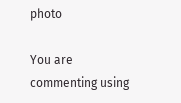photo

You are commenting using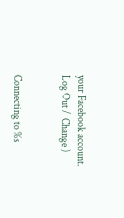your Facebook account. Log Out /  Change )


Connecting to %s